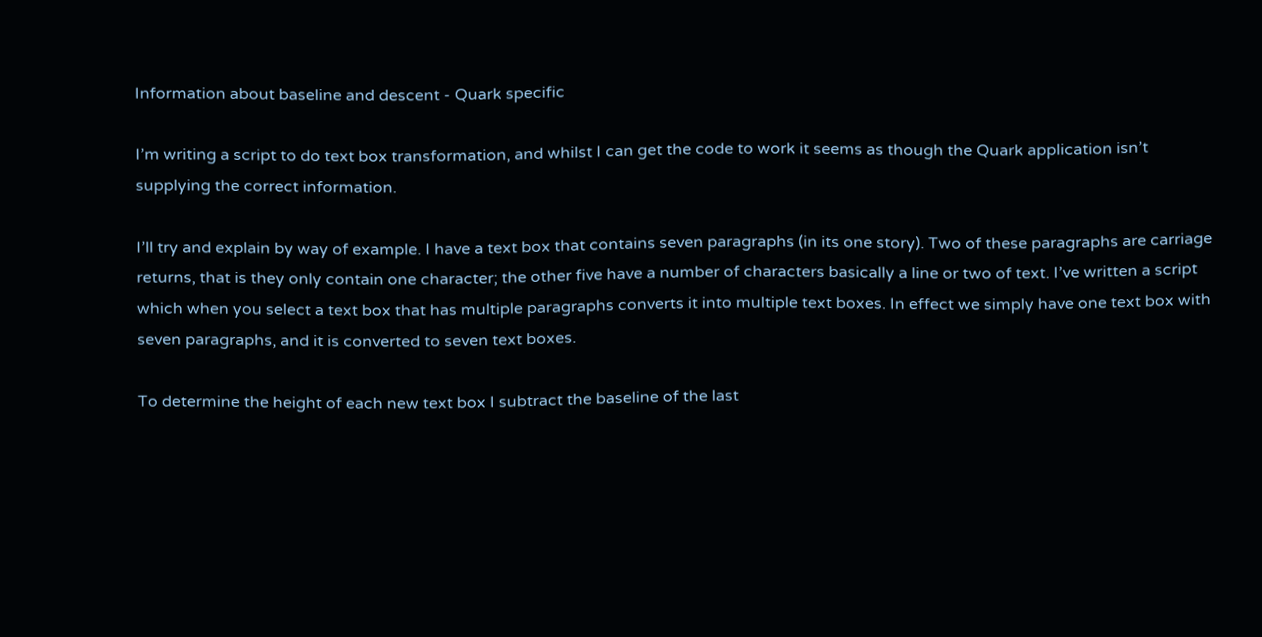Information about baseline and descent - Quark specific

I’m writing a script to do text box transformation, and whilst I can get the code to work it seems as though the Quark application isn’t supplying the correct information.

I’ll try and explain by way of example. I have a text box that contains seven paragraphs (in its one story). Two of these paragraphs are carriage returns, that is they only contain one character; the other five have a number of characters basically a line or two of text. I’ve written a script which when you select a text box that has multiple paragraphs converts it into multiple text boxes. In effect we simply have one text box with seven paragraphs, and it is converted to seven text boxes.

To determine the height of each new text box I subtract the baseline of the last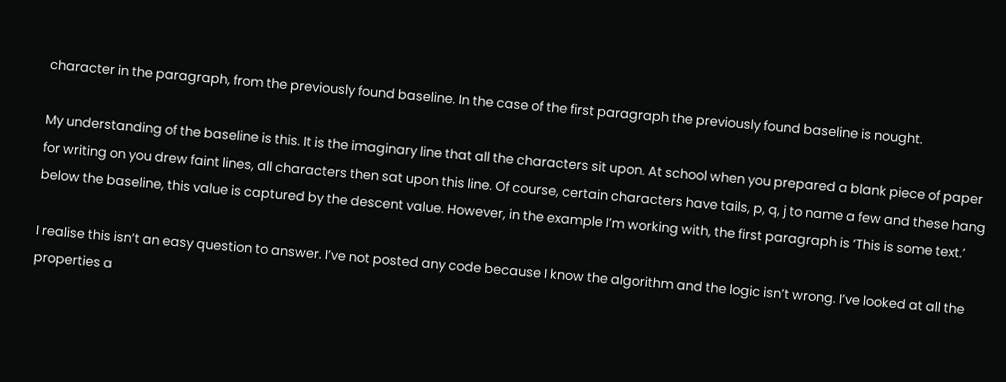character in the paragraph, from the previously found baseline. In the case of the first paragraph the previously found baseline is nought.

My understanding of the baseline is this. It is the imaginary line that all the characters sit upon. At school when you prepared a blank piece of paper for writing on you drew faint lines, all characters then sat upon this line. Of course, certain characters have tails, p, q, j to name a few and these hang below the baseline, this value is captured by the descent value. However, in the example I’m working with, the first paragraph is ‘This is some text.’

I realise this isn’t an easy question to answer. I’ve not posted any code because I know the algorithm and the logic isn’t wrong. I’ve looked at all the properties a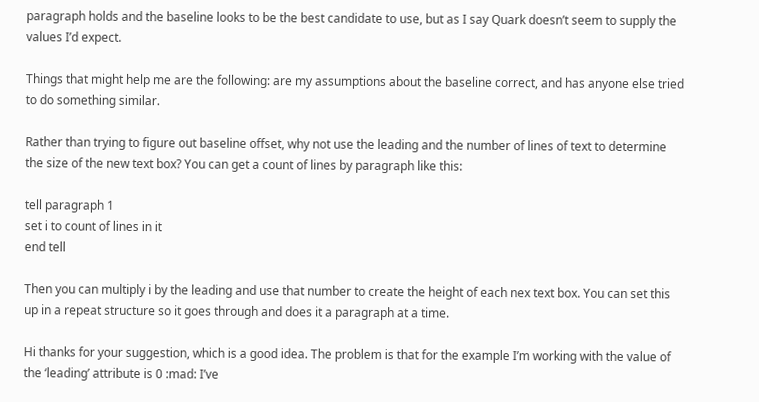paragraph holds and the baseline looks to be the best candidate to use, but as I say Quark doesn’t seem to supply the values I’d expect.

Things that might help me are the following: are my assumptions about the baseline correct, and has anyone else tried to do something similar.

Rather than trying to figure out baseline offset, why not use the leading and the number of lines of text to determine the size of the new text box? You can get a count of lines by paragraph like this:

tell paragraph 1
set i to count of lines in it
end tell

Then you can multiply i by the leading and use that number to create the height of each nex text box. You can set this up in a repeat structure so it goes through and does it a paragraph at a time.

Hi thanks for your suggestion, which is a good idea. The problem is that for the example I’m working with the value of the ‘leading’ attribute is 0 :mad: I’ve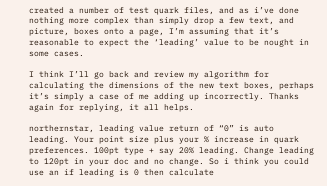created a number of test quark files, and as i’ve done nothing more complex than simply drop a few text, and picture, boxes onto a page, I’m assuming that it’s reasonable to expect the ‘leading’ value to be nought in some cases.

I think I’ll go back and review my algorithm for calculating the dimensions of the new text boxes, perhaps it’s simply a case of me adding up incorrectly. Thanks again for replying, it all helps.

northernstar, leading value return of “0” is auto leading. Your point size plus your % increase in quark preferences. 100pt type + say 20% leading. Change leading to 120pt in your doc and no change. So i think you could use an if leading is 0 then calculate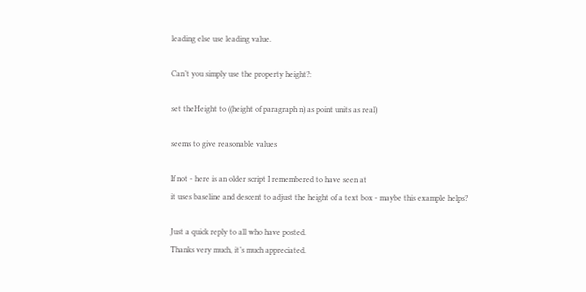leading else use leading value.

Can’t you simply use the property height?:

set theHeight to ((height of paragraph n) as point units as real)

seems to give reasonable values

If not - here is an older script I remembered to have seen at
it uses baseline and descent to adjust the height of a text box - maybe this example helps?

Just a quick reply to all who have posted.
Thanks very much, it’s much appreciated.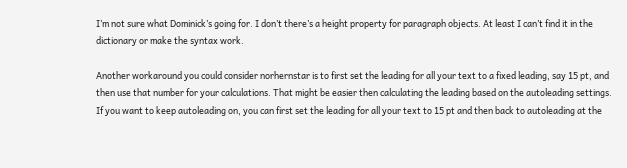I’m not sure what Dominick’s going for. I don’t there’s a height property for paragraph objects. At least I can’t find it in the dictionary or make the syntax work.

Another workaround you could consider norhernstar is to first set the leading for all your text to a fixed leading, say 15 pt, and then use that number for your calculations. That might be easier then calculating the leading based on the autoleading settings. If you want to keep autoleading on, you can first set the leading for all your text to 15 pt and then back to autoleading at the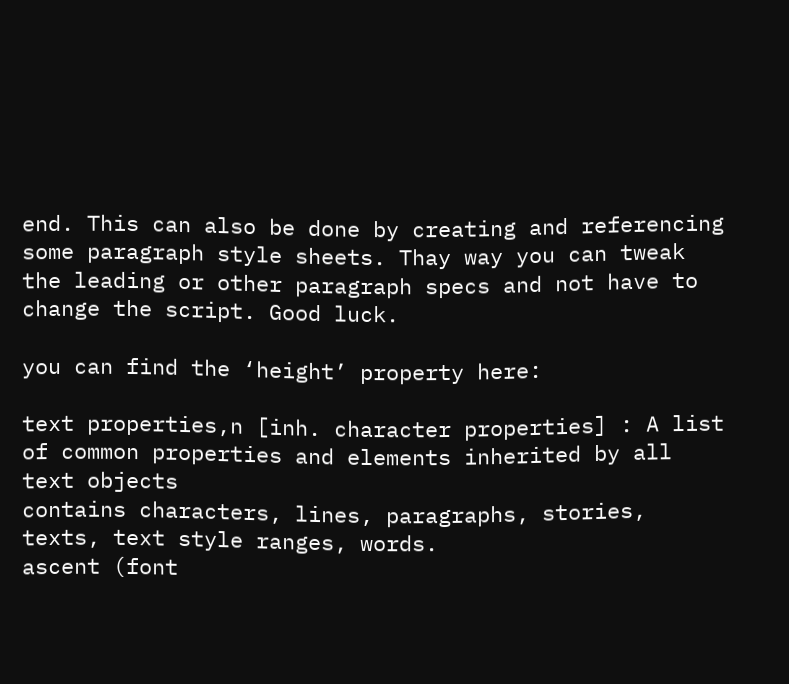end. This can also be done by creating and referencing some paragraph style sheets. Thay way you can tweak the leading or other paragraph specs and not have to change the script. Good luck.

you can find the ‘height’ property here:

text properties‚n [inh. character properties] : A list of common properties and elements inherited by all text objects
contains characters, lines, paragraphs, stories, texts, text style ranges, words.
ascent (font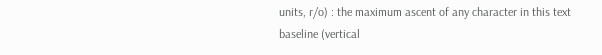units, r/o) : the maximum ascent of any character in this text
baseline (vertical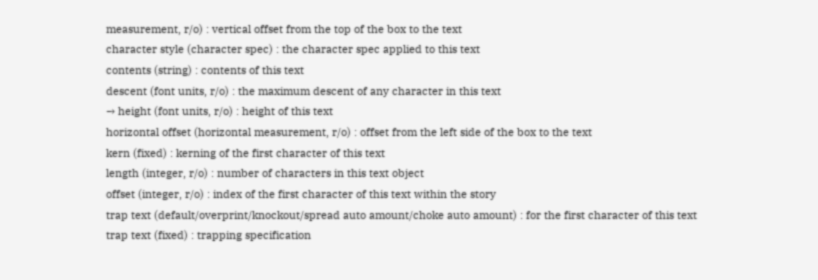measurement, r/o) : vertical offset from the top of the box to the text
character style (character spec) : the character spec applied to this text
contents (string) : contents of this text
descent (font units, r/o) : the maximum descent of any character in this text
→ height (font units, r/o) : height of this text
horizontal offset (horizontal measurement, r/o) : offset from the left side of the box to the text
kern (fixed) : kerning of the first character of this text
length (integer, r/o) : number of characters in this text object
offset (integer, r/o) : index of the first character of this text within the story
trap text (default/overprint/knockout/spread auto amount/choke auto amount) : for the first character of this text
trap text (fixed) : trapping specification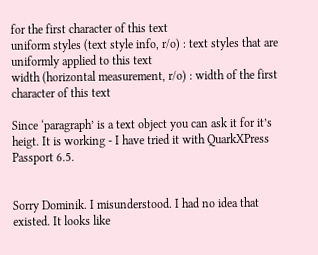for the first character of this text
uniform styles (text style info, r/o) : text styles that are uniformly applied to this text
width (horizontal measurement, r/o) : width of the first character of this text

Since ‘paragraph’ is a text object you can ask it for it’s heigt. It is working - I have tried it with QuarkXPress Passport 6.5.


Sorry Dominik. I misunderstood. I had no idea that existed. It looks like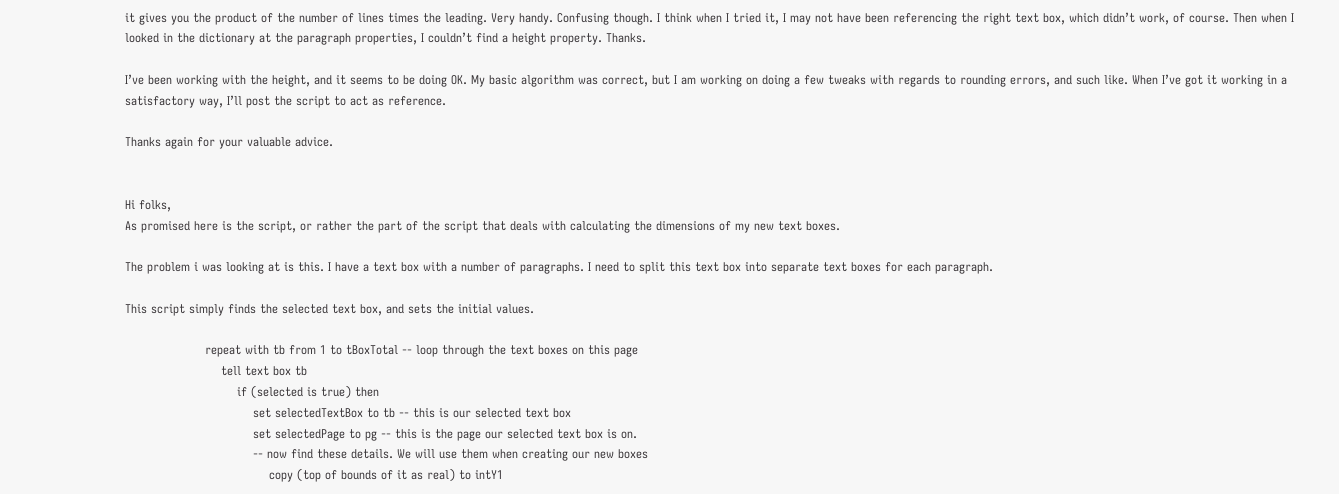it gives you the product of the number of lines times the leading. Very handy. Confusing though. I think when I tried it, I may not have been referencing the right text box, which didn’t work, of course. Then when I looked in the dictionary at the paragraph properties, I couldn’t find a height property. Thanks.

I’ve been working with the height, and it seems to be doing OK. My basic algorithm was correct, but I am working on doing a few tweaks with regards to rounding errors, and such like. When I’ve got it working in a satisfactory way, I’ll post the script to act as reference.

Thanks again for your valuable advice.


Hi folks,
As promised here is the script, or rather the part of the script that deals with calculating the dimensions of my new text boxes.

The problem i was looking at is this. I have a text box with a number of paragraphs. I need to split this text box into separate text boxes for each paragraph.

This script simply finds the selected text box, and sets the initial values.

                    repeat with tb from 1 to tBoxTotal -- loop through the text boxes on this page
                        tell text box tb
                            if (selected is true) then
                                set selectedTextBox to tb -- this is our selected text box
                                set selectedPage to pg -- this is the page our selected text box is on.
                                -- now find these details. We will use them when creating our new boxes
                                    copy (top of bounds of it as real) to intY1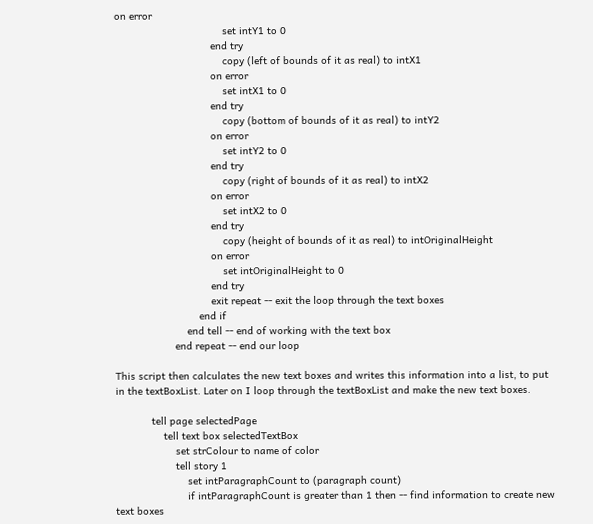on error
                                    set intY1 to 0
                                end try
                                    copy (left of bounds of it as real) to intX1
                                on error
                                    set intX1 to 0
                                end try
                                    copy (bottom of bounds of it as real) to intY2
                                on error
                                    set intY2 to 0
                                end try
                                    copy (right of bounds of it as real) to intX2
                                on error
                                    set intX2 to 0
                                end try
                                    copy (height of bounds of it as real) to intOriginalHeight
                                on error
                                    set intOriginalHeight to 0
                                end try
                                exit repeat -- exit the loop through the text boxes
                            end if
                        end tell -- end of working with the text box
                    end repeat -- end our loop

This script then calculates the new text boxes and writes this information into a list, to put in the textBoxList. Later on I loop through the textBoxList and make the new text boxes.

            tell page selectedPage
                tell text box selectedTextBox
                    set strColour to name of color
                    tell story 1
                        set intParagraphCount to (paragraph count)
                        if intParagraphCount is greater than 1 then -- find information to create new text boxes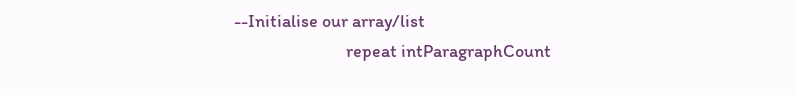--Initialise our array/list
                            repeat intParagraphCount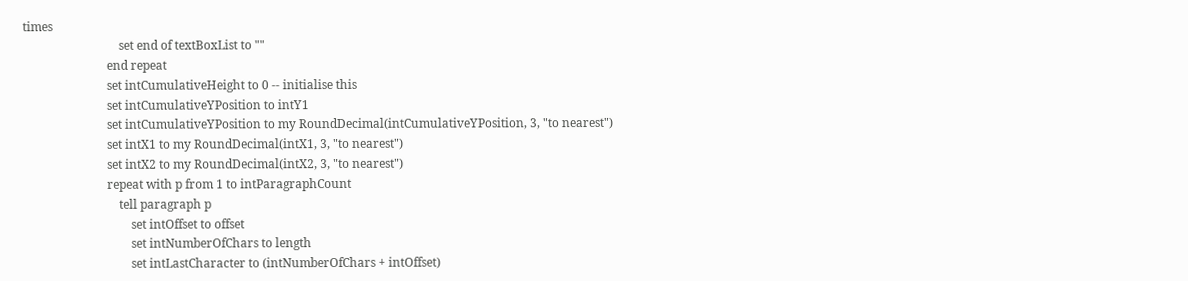times
                                set end of textBoxList to ""
                            end repeat
                            set intCumulativeHeight to 0 -- initialise this
                            set intCumulativeYPosition to intY1
                            set intCumulativeYPosition to my RoundDecimal(intCumulativeYPosition, 3, "to nearest")
                            set intX1 to my RoundDecimal(intX1, 3, "to nearest")
                            set intX2 to my RoundDecimal(intX2, 3, "to nearest")
                            repeat with p from 1 to intParagraphCount
                                tell paragraph p
                                    set intOffset to offset
                                    set intNumberOfChars to length
                                    set intLastCharacter to (intNumberOfChars + intOffset)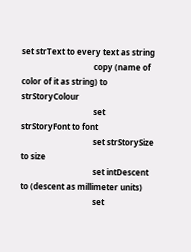set strText to every text as string
                                    copy (name of color of it as string) to strStoryColour
                                    set strStoryFont to font
                                    set strStorySize to size
                                    set intDescent to (descent as millimeter units)
                                    set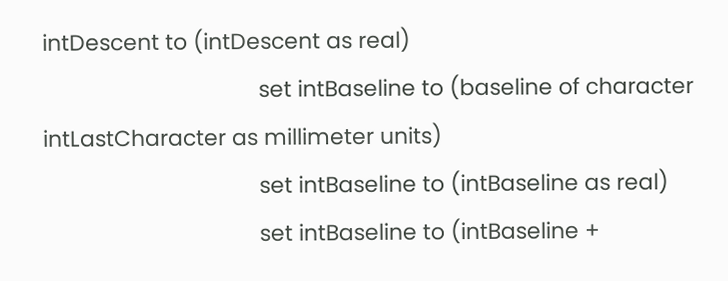intDescent to (intDescent as real)
                                    set intBaseline to (baseline of character intLastCharacter as millimeter units)
                                    set intBaseline to (intBaseline as real)
                                    set intBaseline to (intBaseline +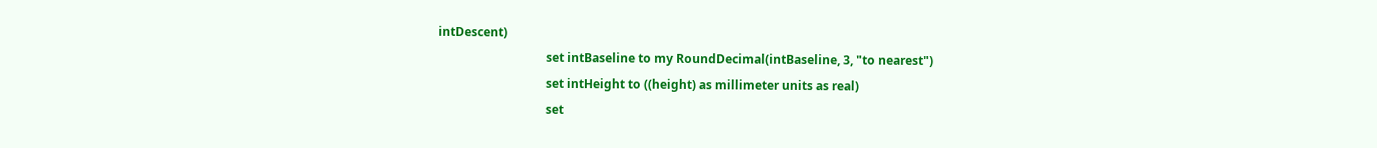intDescent)
                                    set intBaseline to my RoundDecimal(intBaseline, 3, "to nearest")
                                    set intHeight to ((height) as millimeter units as real)
                                    set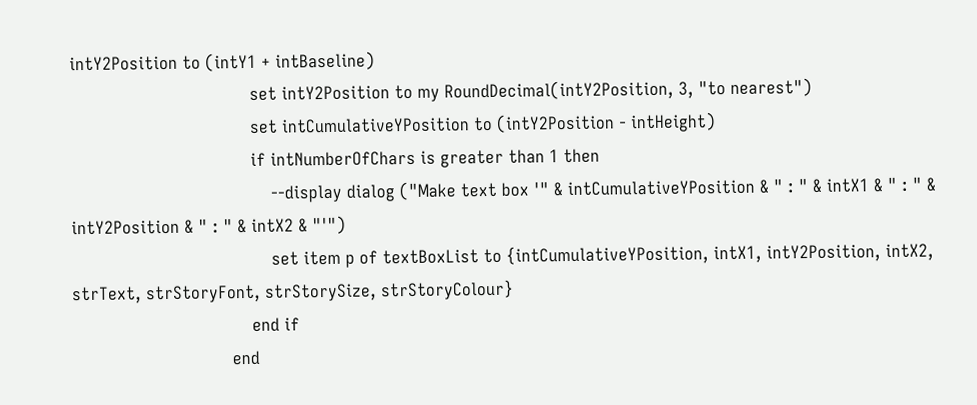intY2Position to (intY1 + intBaseline)
                                    set intY2Position to my RoundDecimal(intY2Position, 3, "to nearest")
                                    set intCumulativeYPosition to (intY2Position - intHeight)
                                    if intNumberOfChars is greater than 1 then
                                        --display dialog ("Make text box '" & intCumulativeYPosition & " : " & intX1 & " : " & intY2Position & " : " & intX2 & "'")
                                        set item p of textBoxList to {intCumulativeYPosition, intX1, intY2Position, intX2, strText, strStoryFont, strStorySize, strStoryColour}
                                    end if
                                end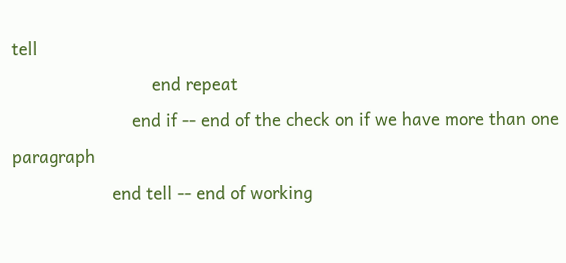tell
                            end repeat
                        end if -- end of the check on if we have more than one paragraph
                    end tell -- end of working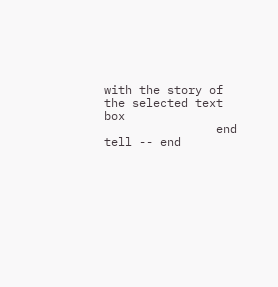with the story of the selected text box
                end tell -- end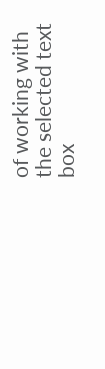of working with the selected text box